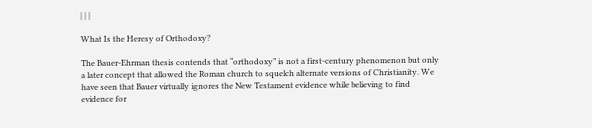| | |

What Is the Heresy of Orthodoxy?

The Bauer-Ehrman thesis contends that “orthodoxy” is not a first-century phenomenon but only a later concept that allowed the Roman church to squelch alternate versions of Christianity. We have seen that Bauer virtually ignores the New Testament evidence while believing to find evidence for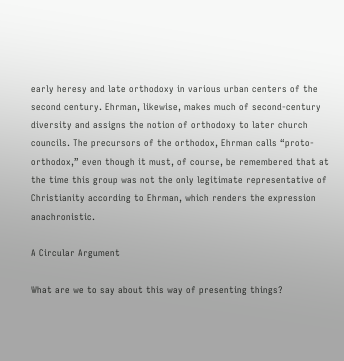early heresy and late orthodoxy in various urban centers of the second century. Ehrman, likewise, makes much of second-century diversity and assigns the notion of orthodoxy to later church councils. The precursors of the orthodox, Ehrman calls “proto-orthodox,” even though it must, of course, be remembered that at the time this group was not the only legitimate representative of Christianity according to Ehrman, which renders the expression anachronistic.

A Circular Argument

What are we to say about this way of presenting things?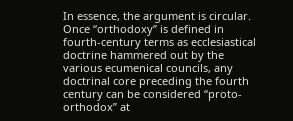In essence, the argument is circular. Once “orthodoxy” is defined in fourth-century terms as ecclesiastical doctrine hammered out by the various ecumenical councils, any doctrinal core preceding the fourth century can be considered “proto-orthodox” at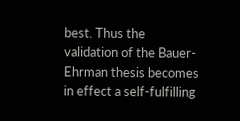best. Thus the validation of the Bauer-Ehrman thesis becomes in effect a self-fulfilling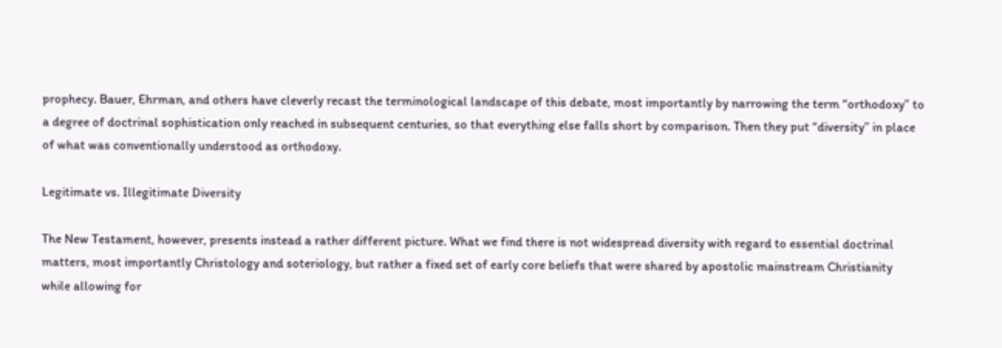prophecy. Bauer, Ehrman, and others have cleverly recast the terminological landscape of this debate, most importantly by narrowing the term “orthodoxy” to a degree of doctrinal sophistication only reached in subsequent centuries, so that everything else falls short by comparison. Then they put “diversity” in place of what was conventionally understood as orthodoxy.

Legitimate vs. Illegitimate Diversity

The New Testament, however, presents instead a rather different picture. What we find there is not widespread diversity with regard to essential doctrinal matters, most importantly Christology and soteriology, but rather a fixed set of early core beliefs that were shared by apostolic mainstream Christianity while allowing for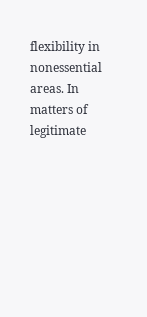flexibility in nonessential areas. In matters of legitimate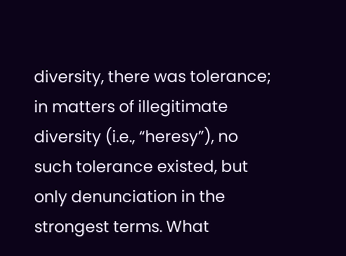diversity, there was tolerance; in matters of illegitimate diversity (i.e., “heresy”), no such tolerance existed, but only denunciation in the strongest terms. What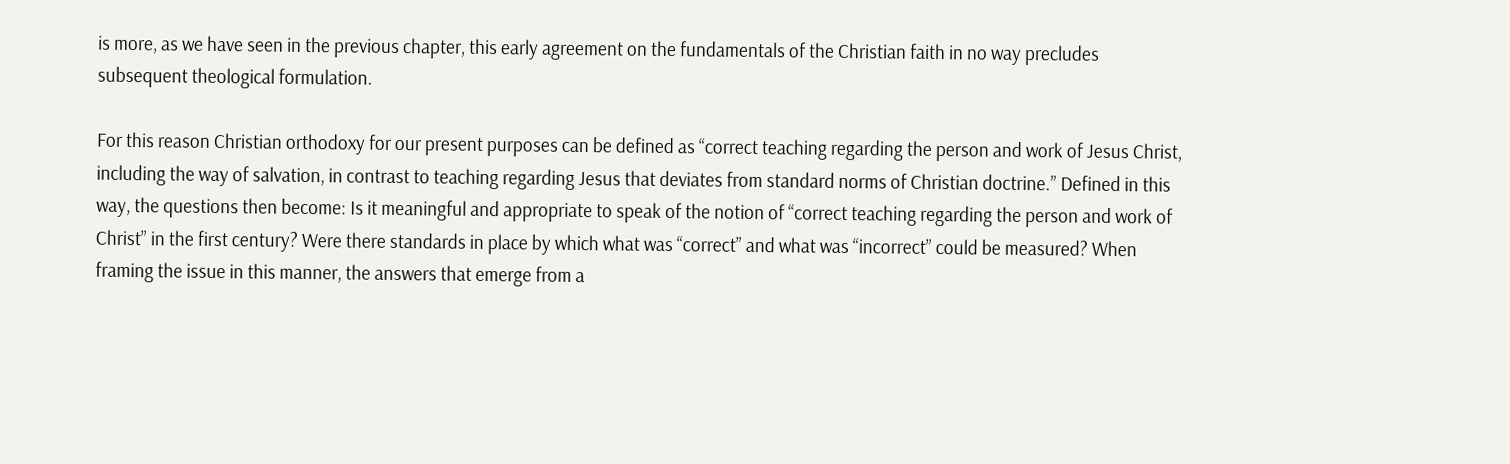is more, as we have seen in the previous chapter, this early agreement on the fundamentals of the Christian faith in no way precludes subsequent theological formulation.

For this reason Christian orthodoxy for our present purposes can be defined as “correct teaching regarding the person and work of Jesus Christ, including the way of salvation, in contrast to teaching regarding Jesus that deviates from standard norms of Christian doctrine.” Defined in this way, the questions then become: Is it meaningful and appropriate to speak of the notion of “correct teaching regarding the person and work of Christ” in the first century? Were there standards in place by which what was “correct” and what was “incorrect” could be measured? When framing the issue in this manner, the answers that emerge from a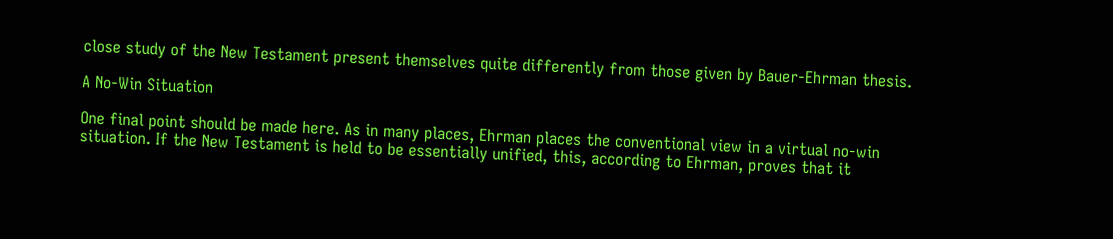close study of the New Testament present themselves quite differently from those given by Bauer-Ehrman thesis.

A No-Win Situation

One final point should be made here. As in many places, Ehrman places the conventional view in a virtual no-win situation. If the New Testament is held to be essentially unified, this, according to Ehrman, proves that it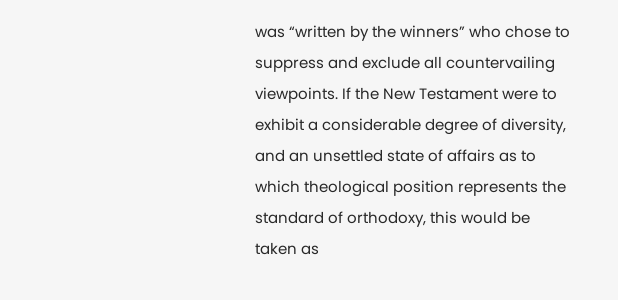was “written by the winners” who chose to suppress and exclude all countervailing viewpoints. If the New Testament were to exhibit a considerable degree of diversity, and an unsettled state of affairs as to which theological position represents the standard of orthodoxy, this would be taken as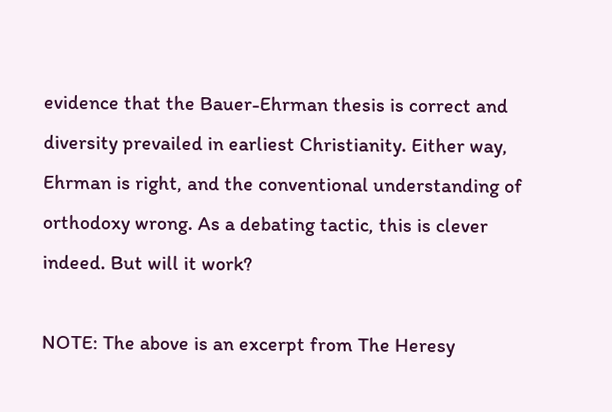evidence that the Bauer-Ehrman thesis is correct and diversity prevailed in earliest Christianity. Either way, Ehrman is right, and the conventional understanding of orthodoxy wrong. As a debating tactic, this is clever indeed. But will it work?

NOTE: The above is an excerpt from The Heresy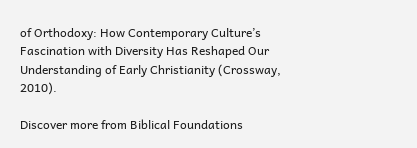of Orthodoxy: How Contemporary Culture’s Fascination with Diversity Has Reshaped Our Understanding of Early Christianity (Crossway, 2010).

Discover more from Biblical Foundations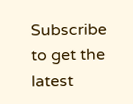Subscribe to get the latest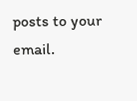posts to your email.